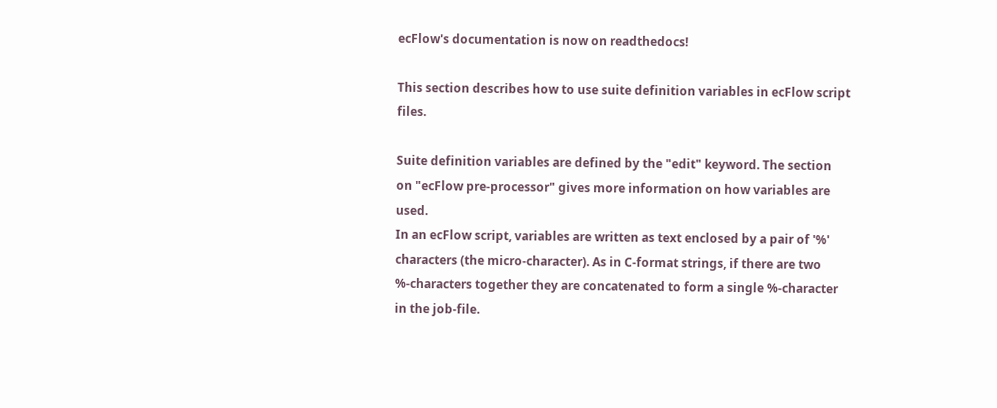ecFlow's documentation is now on readthedocs!

This section describes how to use suite definition variables in ecFlow script files.

Suite definition variables are defined by the "edit" keyword. The section on "ecFlow pre-processor" gives more information on how variables are used.
In an ecFlow script, variables are written as text enclosed by a pair of '%' characters (the micro-character). As in C-format strings, if there are two %-characters together they are concatenated to form a single %-character in the job-file.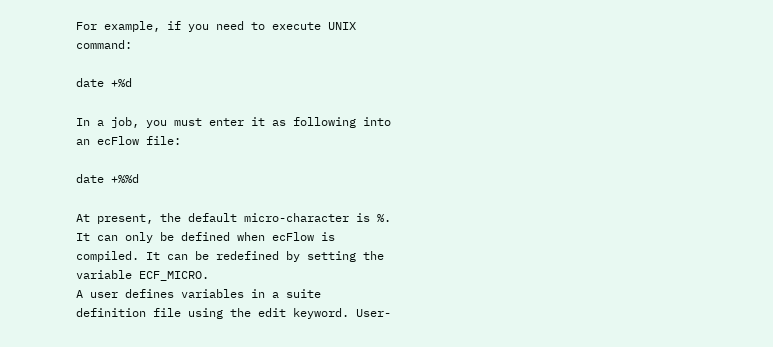For example, if you need to execute UNIX command:

date +%d

In a job, you must enter it as following into an ecFlow file:

date +%%d

At present, the default micro-character is %. It can only be defined when ecFlow is compiled. It can be redefined by setting the variable ECF_MICRO.
A user defines variables in a suite definition file using the edit keyword. User-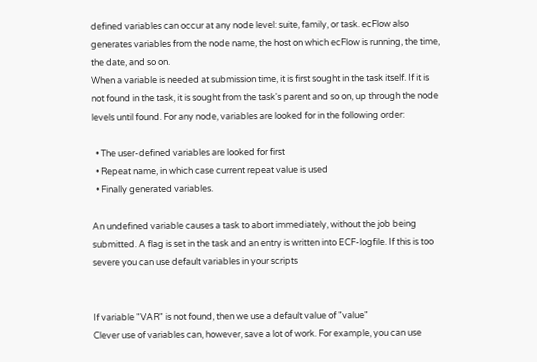defined variables can occur at any node level: suite, family, or task. ecFlow also generates variables from the node name, the host on which ecFlow is running, the time, the date, and so on.
When a variable is needed at submission time, it is first sought in the task itself. If it is not found in the task, it is sought from the task's parent and so on, up through the node levels until found. For any node, variables are looked for in the following order:

  • The user-defined variables are looked for first
  • Repeat name, in which case current repeat value is used
  • Finally generated variables.

An undefined variable causes a task to abort immediately, without the job being submitted. A flag is set in the task and an entry is written into ECF-logfile. If this is too severe you can use default variables in your scripts


If variable "VAR" is not found, then we use a default value of "value"
Clever use of variables can, however, save a lot of work. For example, you can use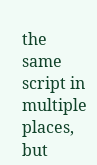the same script in multiple places, but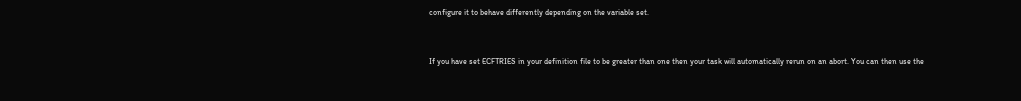configure it to behave differently depending on the variable set.


If you have set ECFTRIES in your definition file to be greater than one then your task will automatically rerun on an abort. You can then use the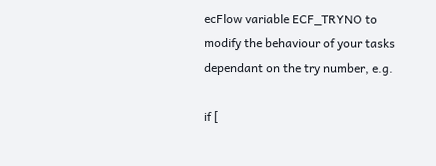ecFlow variable ECF_TRYNO to modify the behaviour of your tasks dependant on the try number, e.g.

if [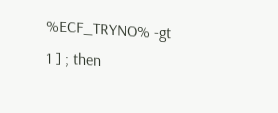%ECF_TRYNO% -gt 1 ] ; then